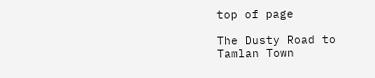top of page

The Dusty Road to Tamlan Town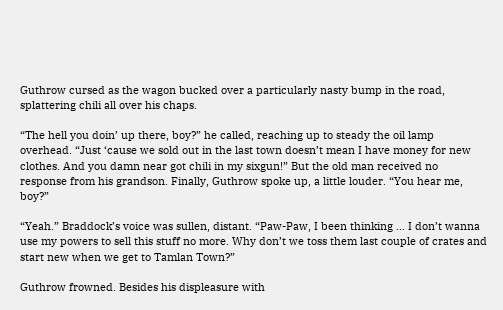Guthrow cursed as the wagon bucked over a particularly nasty bump in the road, splattering chili all over his chaps.

“The hell you doin’ up there, boy?” he called, reaching up to steady the oil lamp overhead. “Just ‘cause we sold out in the last town doesn’t mean I have money for new clothes. And you damn near got chili in my sixgun!” But the old man received no response from his grandson. Finally, Guthrow spoke up, a little louder. “You hear me, boy?”

“Yeah.” Braddock’s voice was sullen, distant. “Paw-Paw, I been thinking … I don’t wanna use my powers to sell this stuff no more. Why don’t we toss them last couple of crates and start new when we get to Tamlan Town?”

Guthrow frowned. Besides his displeasure with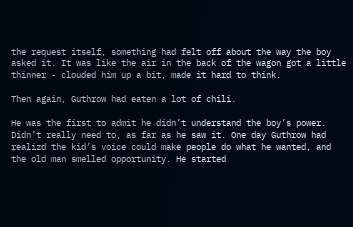the request itself, something had felt off about the way the boy asked it. It was like the air in the back of the wagon got a little thinner - clouded him up a bit, made it hard to think.

Then again, Guthrow had eaten a lot of chili.

He was the first to admit he didn’t understand the boy’s power. Didn’t really need to, as far as he saw it. One day Guthrow had realizd the kid’s voice could make people do what he wanted, and the old man smelled opportunity. He started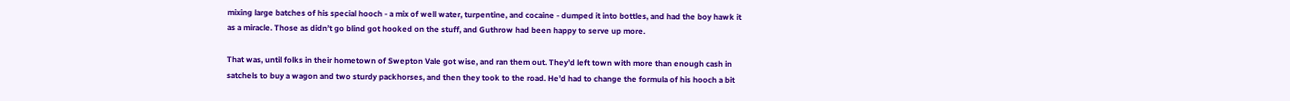mixing large batches of his special hooch - a mix of well water, turpentine, and cocaine - dumped it into bottles, and had the boy hawk it as a miracle. Those as didn’t go blind got hooked on the stuff, and Guthrow had been happy to serve up more.

That was, until folks in their hometown of Swepton Vale got wise, and ran them out. They’d left town with more than enough cash in satchels to buy a wagon and two sturdy packhorses, and then they took to the road. He’d had to change the formula of his hooch a bit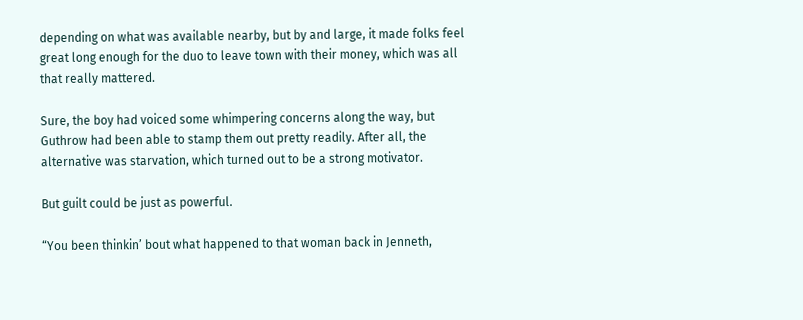depending on what was available nearby, but by and large, it made folks feel great long enough for the duo to leave town with their money, which was all that really mattered.

Sure, the boy had voiced some whimpering concerns along the way, but Guthrow had been able to stamp them out pretty readily. After all, the alternative was starvation, which turned out to be a strong motivator.

But guilt could be just as powerful.

“You been thinkin’ bout what happened to that woman back in Jenneth,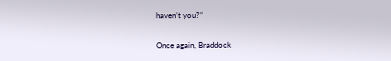haven’t you?”

Once again, Braddock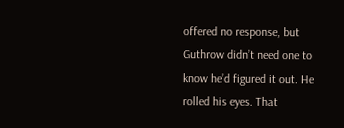offered no response, but Guthrow didn’t need one to know he’d figured it out. He rolled his eyes. That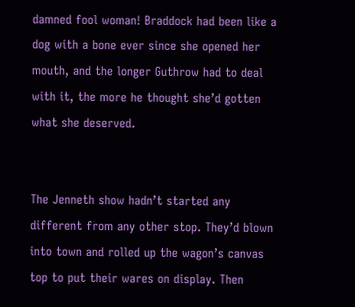damned fool woman! Braddock had been like a dog with a bone ever since she opened her mouth, and the longer Guthrow had to deal with it, the more he thought she’d gotten what she deserved.


The Jenneth show hadn’t started any different from any other stop. They’d blown into town and rolled up the wagon’s canvas top to put their wares on display. Then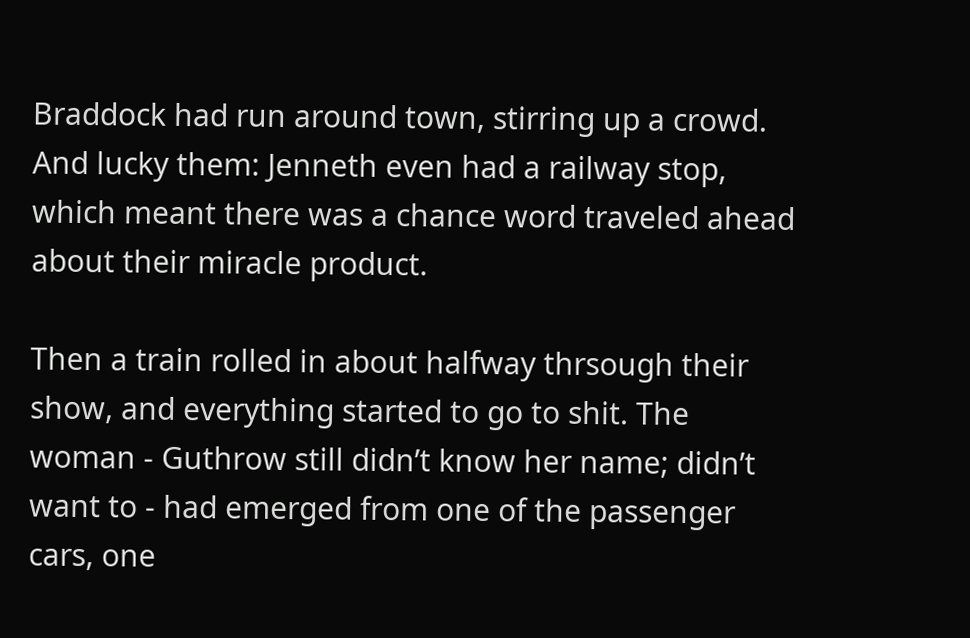Braddock had run around town, stirring up a crowd. And lucky them: Jenneth even had a railway stop, which meant there was a chance word traveled ahead about their miracle product.

Then a train rolled in about halfway thrsough their show, and everything started to go to shit. The woman - Guthrow still didn’t know her name; didn’t want to - had emerged from one of the passenger cars, one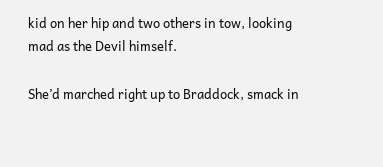kid on her hip and two others in tow, looking mad as the Devil himself.

She’d marched right up to Braddock, smack in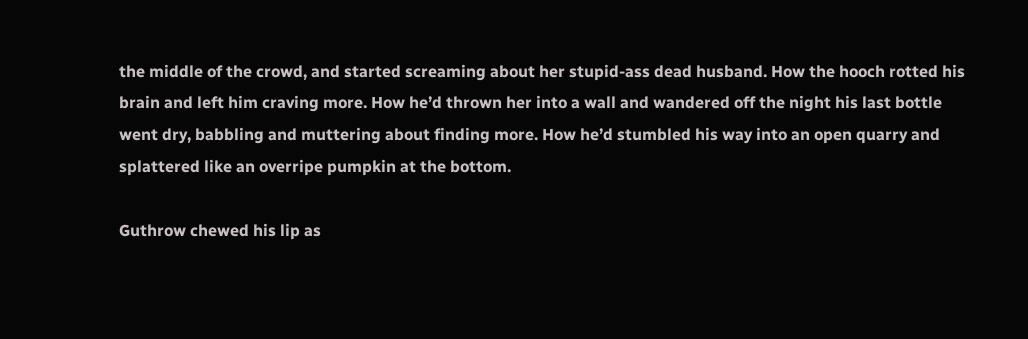the middle of the crowd, and started screaming about her stupid-ass dead husband. How the hooch rotted his brain and left him craving more. How he’d thrown her into a wall and wandered off the night his last bottle went dry, babbling and muttering about finding more. How he’d stumbled his way into an open quarry and splattered like an overripe pumpkin at the bottom.

Guthrow chewed his lip as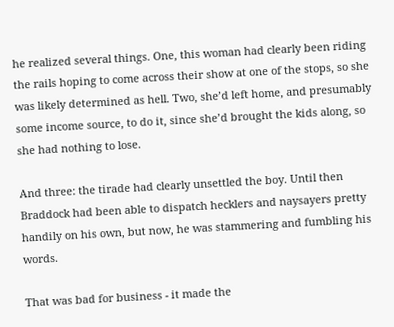he realized several things. One, this woman had clearly been riding the rails hoping to come across their show at one of the stops, so she was likely determined as hell. Two, she’d left home, and presumably some income source, to do it, since she’d brought the kids along, so she had nothing to lose.

And three: the tirade had clearly unsettled the boy. Until then Braddock had been able to dispatch hecklers and naysayers pretty handily on his own, but now, he was stammering and fumbling his words.

That was bad for business - it made the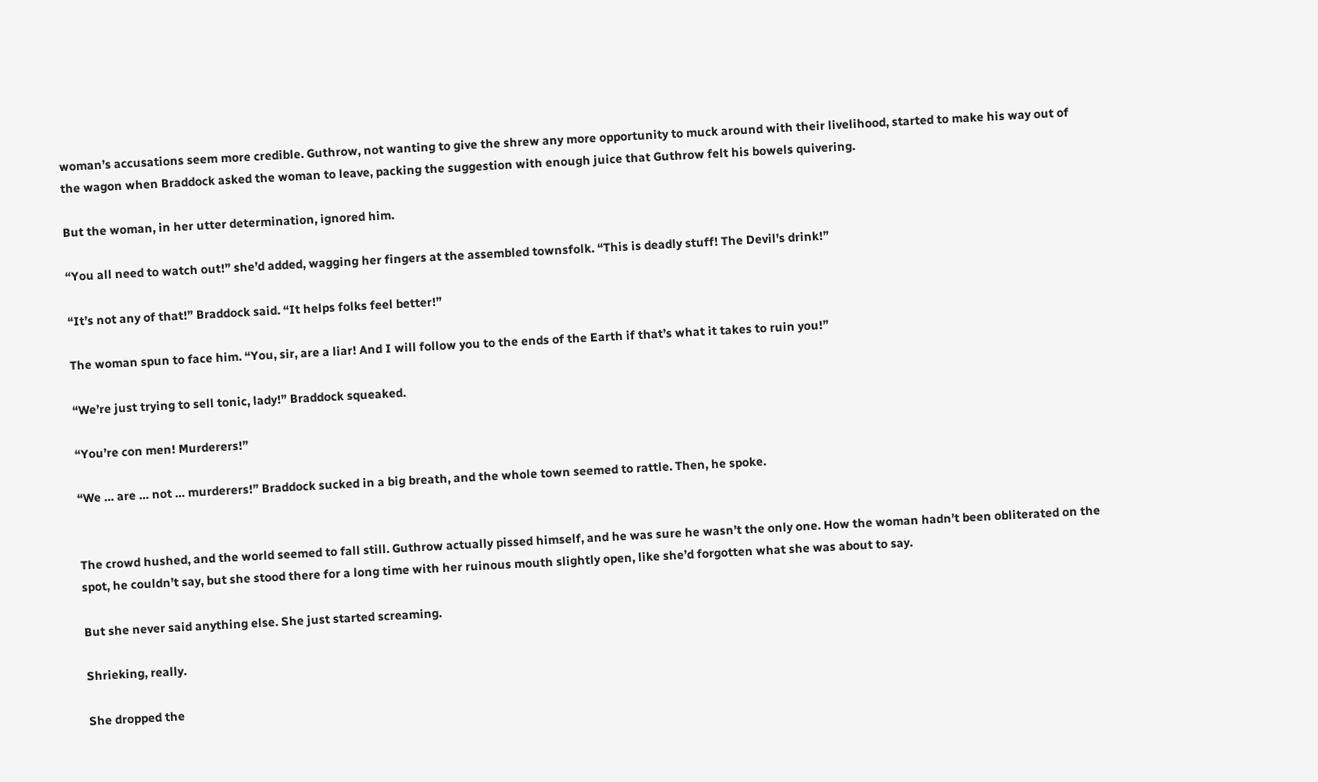woman’s accusations seem more credible. Guthrow, not wanting to give the shrew any more opportunity to muck around with their livelihood, started to make his way out of the wagon when Braddock asked the woman to leave, packing the suggestion with enough juice that Guthrow felt his bowels quivering.

But the woman, in her utter determination, ignored him.

“You all need to watch out!” she’d added, wagging her fingers at the assembled townsfolk. “This is deadly stuff! The Devil’s drink!”

“It’s not any of that!” Braddock said. “It helps folks feel better!”

The woman spun to face him. “You, sir, are a liar! And I will follow you to the ends of the Earth if that’s what it takes to ruin you!”

“We’re just trying to sell tonic, lady!” Braddock squeaked.

“You’re con men! Murderers!”

“We … are … not … murderers!” Braddock sucked in a big breath, and the whole town seemed to rattle. Then, he spoke.


The crowd hushed, and the world seemed to fall still. Guthrow actually pissed himself, and he was sure he wasn’t the only one. How the woman hadn’t been obliterated on the spot, he couldn’t say, but she stood there for a long time with her ruinous mouth slightly open, like she’d forgotten what she was about to say.

But she never said anything else. She just started screaming.

Shrieking, really.

She dropped the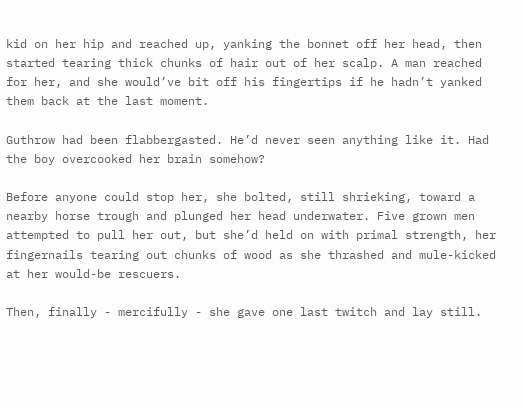kid on her hip and reached up, yanking the bonnet off her head, then started tearing thick chunks of hair out of her scalp. A man reached for her, and she would’ve bit off his fingertips if he hadn’t yanked them back at the last moment.

Guthrow had been flabbergasted. He’d never seen anything like it. Had the boy overcooked her brain somehow?

Before anyone could stop her, she bolted, still shrieking, toward a nearby horse trough and plunged her head underwater. Five grown men attempted to pull her out, but she’d held on with primal strength, her fingernails tearing out chunks of wood as she thrashed and mule-kicked at her would-be rescuers.

Then, finally - mercifully - she gave one last twitch and lay still.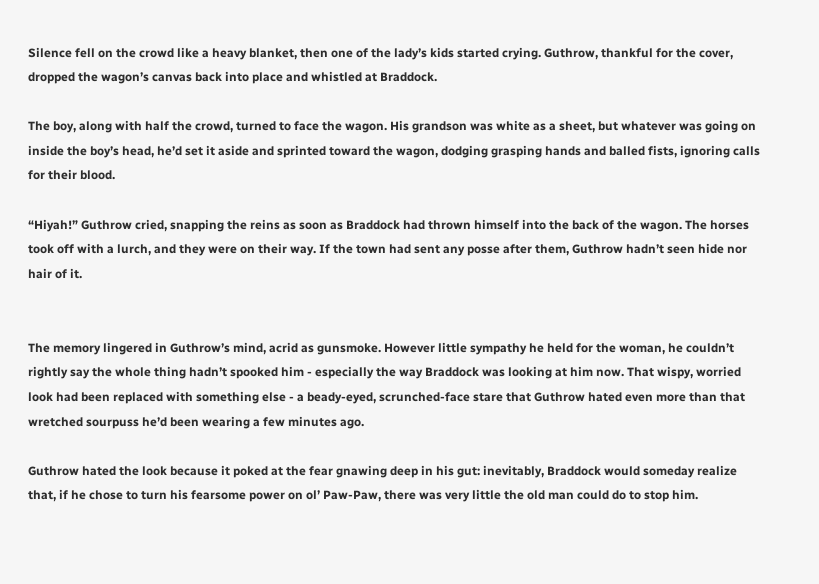Silence fell on the crowd like a heavy blanket, then one of the lady’s kids started crying. Guthrow, thankful for the cover, dropped the wagon’s canvas back into place and whistled at Braddock.

The boy, along with half the crowd, turned to face the wagon. His grandson was white as a sheet, but whatever was going on inside the boy’s head, he’d set it aside and sprinted toward the wagon, dodging grasping hands and balled fists, ignoring calls for their blood.

“Hiyah!” Guthrow cried, snapping the reins as soon as Braddock had thrown himself into the back of the wagon. The horses took off with a lurch, and they were on their way. If the town had sent any posse after them, Guthrow hadn’t seen hide nor hair of it.


The memory lingered in Guthrow’s mind, acrid as gunsmoke. However little sympathy he held for the woman, he couldn’t rightly say the whole thing hadn’t spooked him - especially the way Braddock was looking at him now. That wispy, worried look had been replaced with something else - a beady-eyed, scrunched-face stare that Guthrow hated even more than that wretched sourpuss he’d been wearing a few minutes ago.

Guthrow hated the look because it poked at the fear gnawing deep in his gut: inevitably, Braddock would someday realize that, if he chose to turn his fearsome power on ol’ Paw-Paw, there was very little the old man could do to stop him.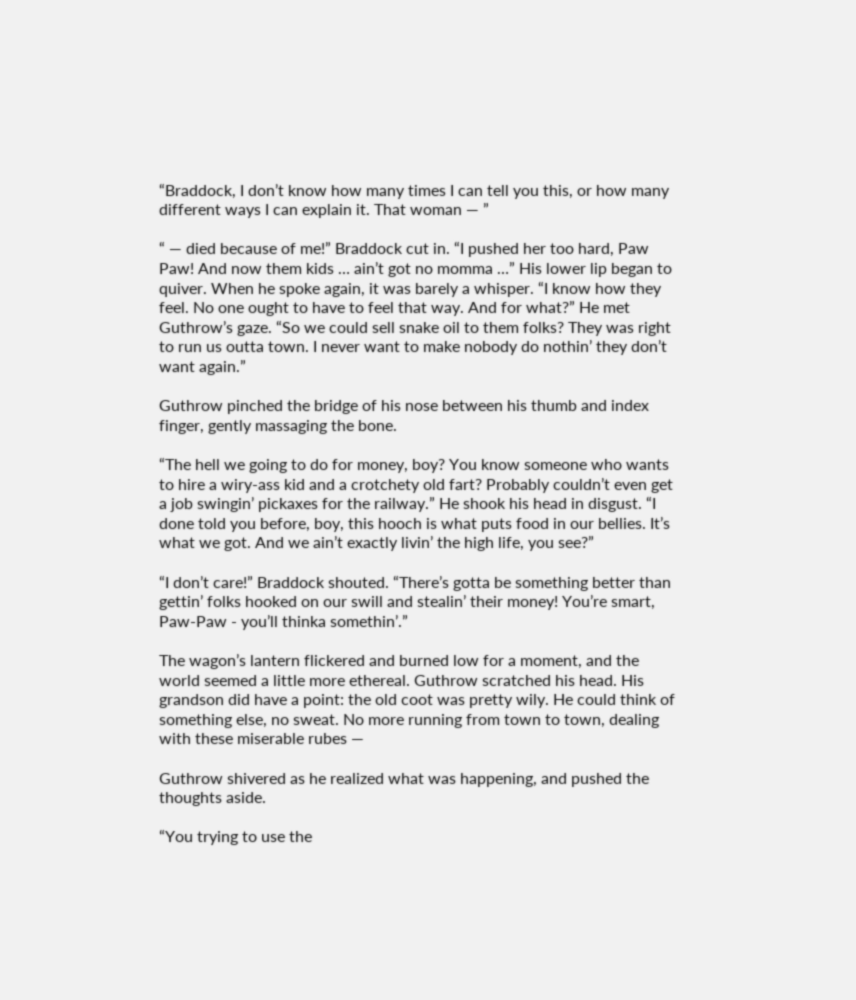“Braddock, I don’t know how many times I can tell you this, or how many different ways I can explain it. That woman — ”

“ — died because of me!” Braddock cut in. “I pushed her too hard, Paw Paw! And now them kids … ain’t got no momma …” His lower lip began to quiver. When he spoke again, it was barely a whisper. “I know how they feel. No one ought to have to feel that way. And for what?” He met Guthrow’s gaze. “So we could sell snake oil to them folks? They was right to run us outta town. I never want to make nobody do nothin’ they don’t want again.”

Guthrow pinched the bridge of his nose between his thumb and index finger, gently massaging the bone.

“The hell we going to do for money, boy? You know someone who wants to hire a wiry-ass kid and a crotchety old fart? Probably couldn’t even get a job swingin’ pickaxes for the railway.” He shook his head in disgust. “I done told you before, boy, this hooch is what puts food in our bellies. It’s what we got. And we ain’t exactly livin’ the high life, you see?”

“I don’t care!” Braddock shouted. “There’s gotta be something better than gettin’ folks hooked on our swill and stealin’ their money! You’re smart, Paw-Paw - you’ll thinka somethin’.”

The wagon’s lantern flickered and burned low for a moment, and the world seemed a little more ethereal. Guthrow scratched his head. His grandson did have a point: the old coot was pretty wily. He could think of something else, no sweat. No more running from town to town, dealing with these miserable rubes —

Guthrow shivered as he realized what was happening, and pushed the thoughts aside.

“You trying to use the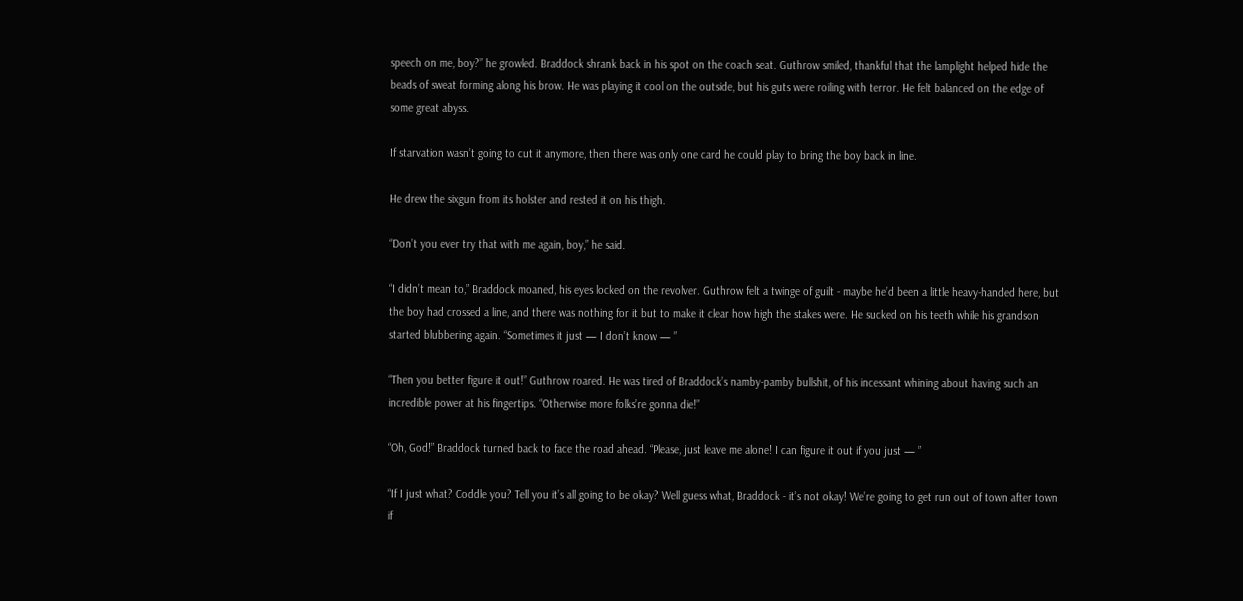speech on me, boy?” he growled. Braddock shrank back in his spot on the coach seat. Guthrow smiled, thankful that the lamplight helped hide the beads of sweat forming along his brow. He was playing it cool on the outside, but his guts were roiling with terror. He felt balanced on the edge of some great abyss.

If starvation wasn’t going to cut it anymore, then there was only one card he could play to bring the boy back in line.

He drew the sixgun from its holster and rested it on his thigh.

“Don’t you ever try that with me again, boy,” he said.

“I didn’t mean to,” Braddock moaned, his eyes locked on the revolver. Guthrow felt a twinge of guilt - maybe he’d been a little heavy-handed here, but the boy had crossed a line, and there was nothing for it but to make it clear how high the stakes were. He sucked on his teeth while his grandson started blubbering again. “Sometimes it just — I don’t know — ”

“Then you better figure it out!” Guthrow roared. He was tired of Braddock’s namby-pamby bullshit, of his incessant whining about having such an incredible power at his fingertips. “Otherwise more folks’re gonna die!”

“Oh, God!” Braddock turned back to face the road ahead. “Please, just leave me alone! I can figure it out if you just — ”

“If I just what? Coddle you? Tell you it’s all going to be okay? Well guess what, Braddock - it’s not okay! We’re going to get run out of town after town if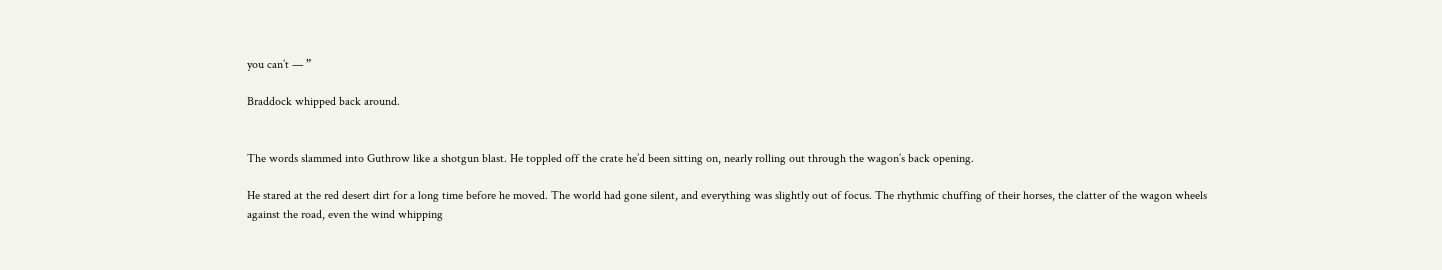you can’t — ”

Braddock whipped back around.


The words slammed into Guthrow like a shotgun blast. He toppled off the crate he’d been sitting on, nearly rolling out through the wagon’s back opening.

He stared at the red desert dirt for a long time before he moved. The world had gone silent, and everything was slightly out of focus. The rhythmic chuffing of their horses, the clatter of the wagon wheels against the road, even the wind whipping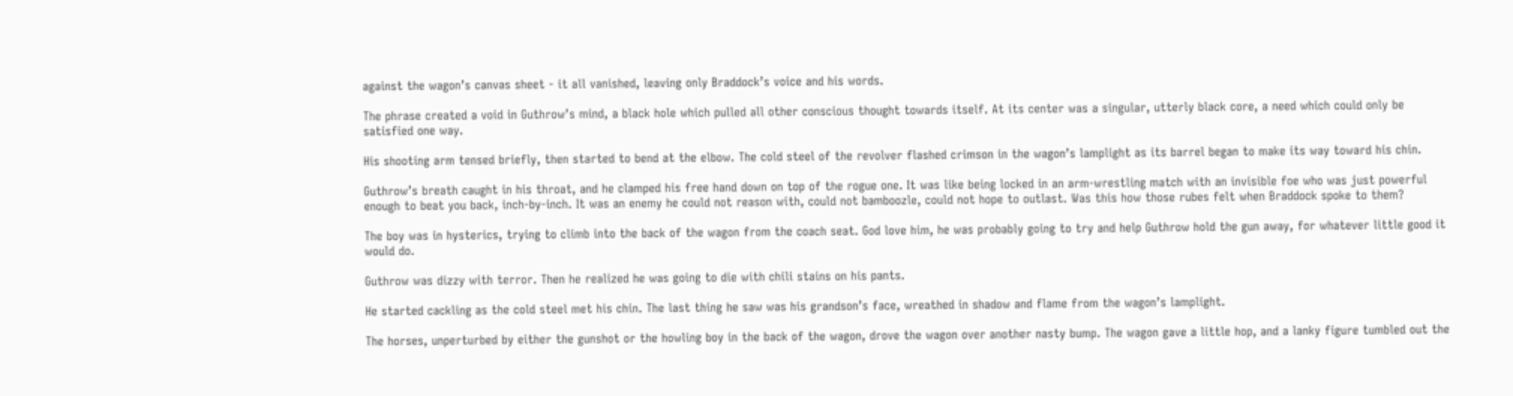against the wagon’s canvas sheet - it all vanished, leaving only Braddock’s voice and his words.

The phrase created a void in Guthrow’s mind, a black hole which pulled all other conscious thought towards itself. At its center was a singular, utterly black core, a need which could only be satisfied one way.

His shooting arm tensed briefly, then started to bend at the elbow. The cold steel of the revolver flashed crimson in the wagon’s lamplight as its barrel began to make its way toward his chin.

Guthrow’s breath caught in his throat, and he clamped his free hand down on top of the rogue one. It was like being locked in an arm-wrestling match with an invisible foe who was just powerful enough to beat you back, inch-by-inch. It was an enemy he could not reason with, could not bamboozle, could not hope to outlast. Was this how those rubes felt when Braddock spoke to them?

The boy was in hysterics, trying to climb into the back of the wagon from the coach seat. God love him, he was probably going to try and help Guthrow hold the gun away, for whatever little good it would do.

Guthrow was dizzy with terror. Then he realized he was going to die with chili stains on his pants.

He started cackling as the cold steel met his chin. The last thing he saw was his grandson’s face, wreathed in shadow and flame from the wagon’s lamplight.

The horses, unperturbed by either the gunshot or the howling boy in the back of the wagon, drove the wagon over another nasty bump. The wagon gave a little hop, and a lanky figure tumbled out the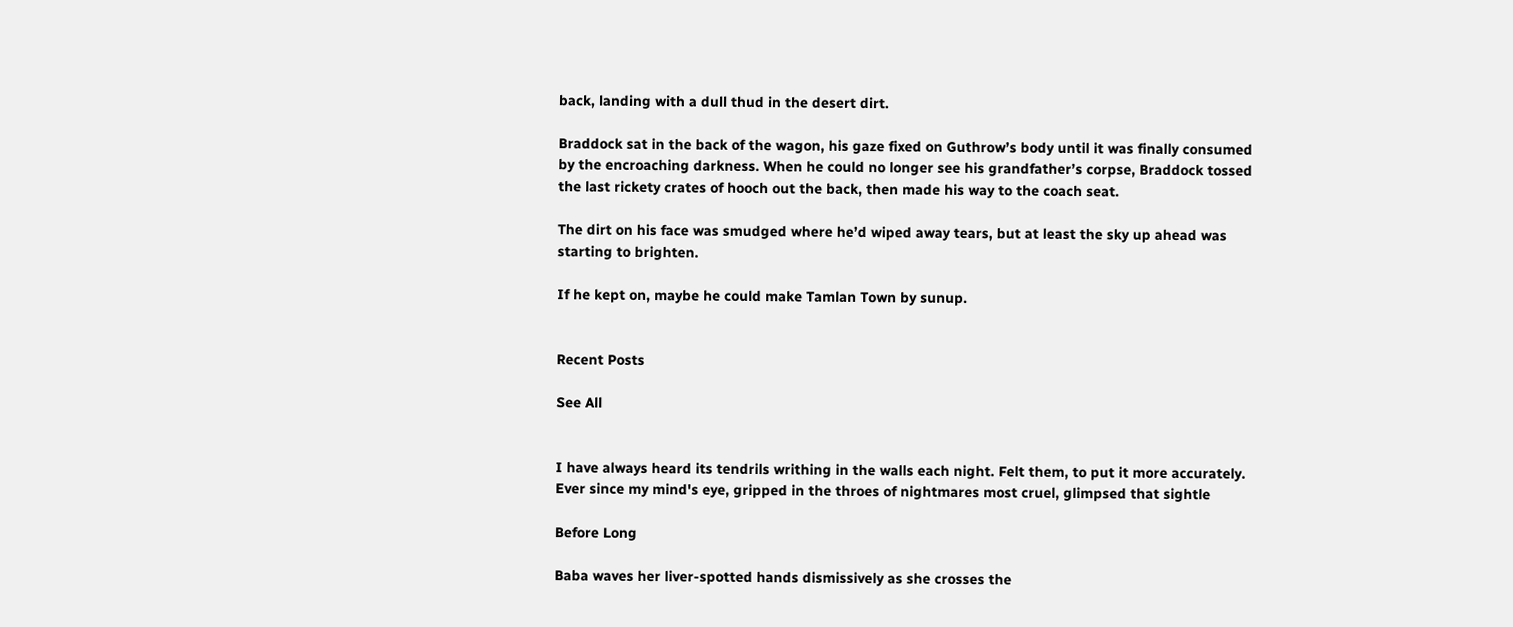back, landing with a dull thud in the desert dirt.

Braddock sat in the back of the wagon, his gaze fixed on Guthrow’s body until it was finally consumed by the encroaching darkness. When he could no longer see his grandfather’s corpse, Braddock tossed the last rickety crates of hooch out the back, then made his way to the coach seat.

The dirt on his face was smudged where he’d wiped away tears, but at least the sky up ahead was starting to brighten.

If he kept on, maybe he could make Tamlan Town by sunup.


Recent Posts

See All


I have always heard its tendrils writhing in the walls each night. Felt them, to put it more accurately. Ever since my mind's eye, gripped in the throes of nightmares most cruel, glimpsed that sightle

Before Long

Baba waves her liver-spotted hands dismissively as she crosses the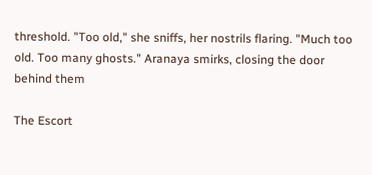threshold. "Too old," she sniffs, her nostrils flaring. "Much too old. Too many ghosts." Aranaya smirks, closing the door behind them

The Escort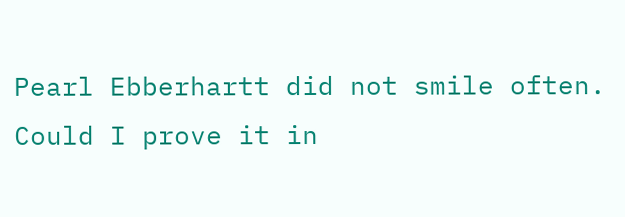Pearl Ebberhartt did not smile often. Could I prove it in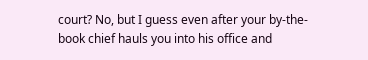court? No, but I guess even after your by-the-book chief hauls you into his office and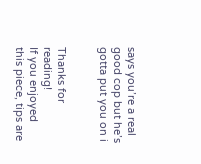says you’re a real good cop but he’s gotta put you on i


Thanks for reading!
If you enjoyed this piece, tips are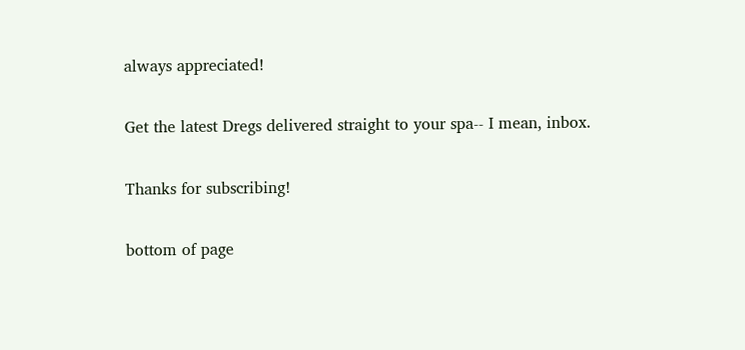always appreciated!

Get the latest Dregs delivered straight to your spa-- I mean, inbox.

Thanks for subscribing!

bottom of page